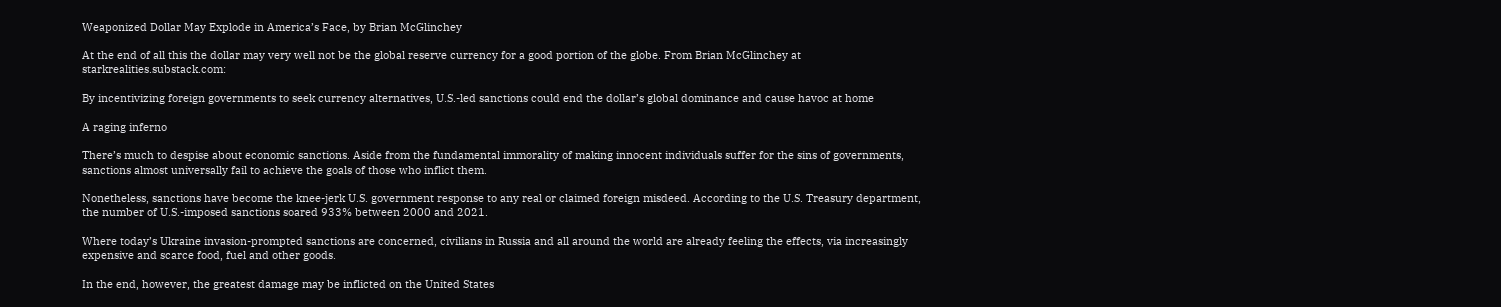Weaponized Dollar May Explode in America’s Face, by Brian McGlinchey

At the end of all this the dollar may very well not be the global reserve currency for a good portion of the globe. From Brian McGlinchey at starkrealities.substack.com:

By incentivizing foreign governments to seek currency alternatives, U.S.-led sanctions could end the dollar’s global dominance and cause havoc at home

A raging inferno

There’s much to despise about economic sanctions. Aside from the fundamental immorality of making innocent individuals suffer for the sins of governments, sanctions almost universally fail to achieve the goals of those who inflict them.

Nonetheless, sanctions have become the knee-jerk U.S. government response to any real or claimed foreign misdeed. According to the U.S. Treasury department, the number of U.S.-imposed sanctions soared 933% between 2000 and 2021.

Where today’s Ukraine invasion-prompted sanctions are concerned, civilians in Russia and all around the world are already feeling the effects, via increasingly expensive and scarce food, fuel and other goods.

In the end, however, the greatest damage may be inflicted on the United States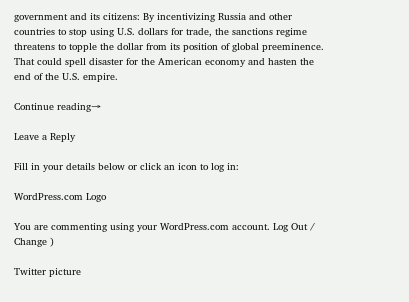government and its citizens: By incentivizing Russia and other countries to stop using U.S. dollars for trade, the sanctions regime threatens to topple the dollar from its position of global preeminence. That could spell disaster for the American economy and hasten the end of the U.S. empire.

Continue reading→

Leave a Reply

Fill in your details below or click an icon to log in:

WordPress.com Logo

You are commenting using your WordPress.com account. Log Out /  Change )

Twitter picture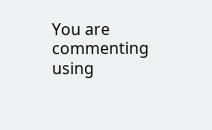You are commenting using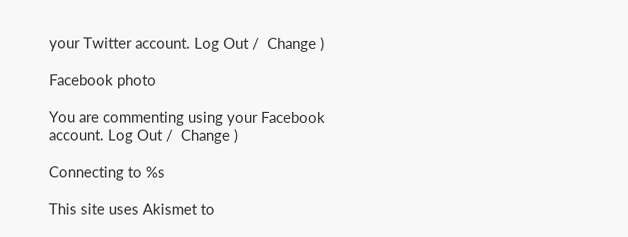your Twitter account. Log Out /  Change )

Facebook photo

You are commenting using your Facebook account. Log Out /  Change )

Connecting to %s

This site uses Akismet to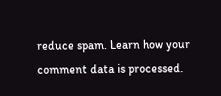reduce spam. Learn how your comment data is processed.